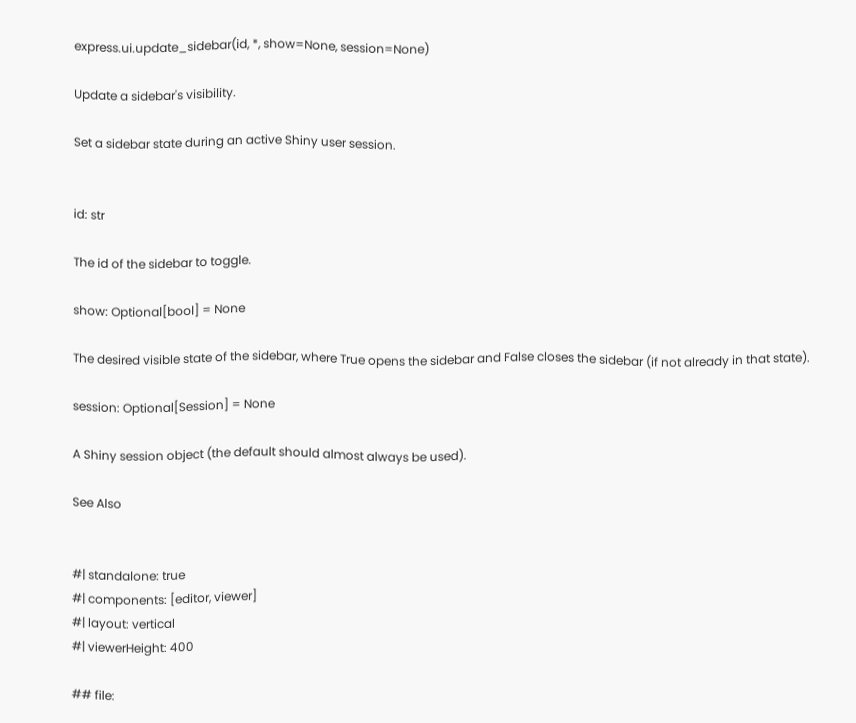express.ui.update_sidebar(id, *, show=None, session=None)

Update a sidebar's visibility.

Set a sidebar state during an active Shiny user session.


id: str

The id of the sidebar to toggle.

show: Optional[bool] = None

The desired visible state of the sidebar, where True opens the sidebar and False closes the sidebar (if not already in that state).

session: Optional[Session] = None

A Shiny session object (the default should almost always be used).

See Also


#| standalone: true
#| components: [editor, viewer]
#| layout: vertical
#| viewerHeight: 400

## file: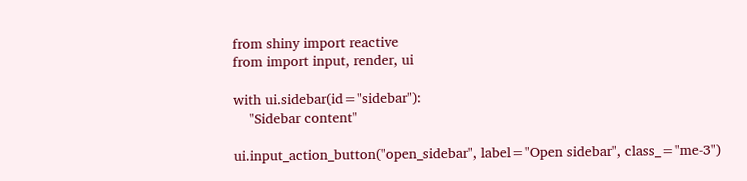from shiny import reactive
from import input, render, ui

with ui.sidebar(id="sidebar"):
    "Sidebar content"

ui.input_action_button("open_sidebar", label="Open sidebar", class_="me-3")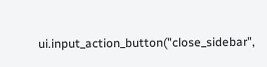ui.input_action_button("close_sidebar",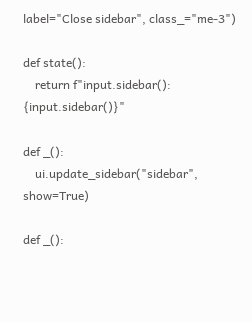label="Close sidebar", class_="me-3")

def state():
    return f"input.sidebar(): {input.sidebar()}"

def _():
    ui.update_sidebar("sidebar", show=True)

def _():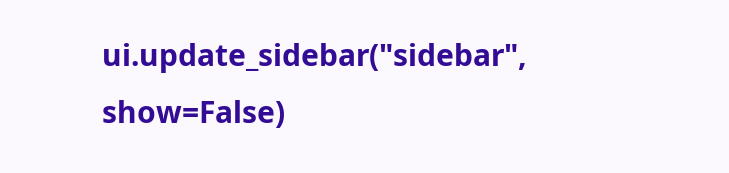ui.update_sidebar("sidebar", show=False)